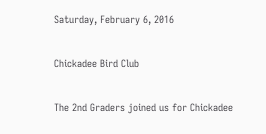Saturday, February 6, 2016

Chickadee Bird Club

The 2nd Graders joined us for Chickadee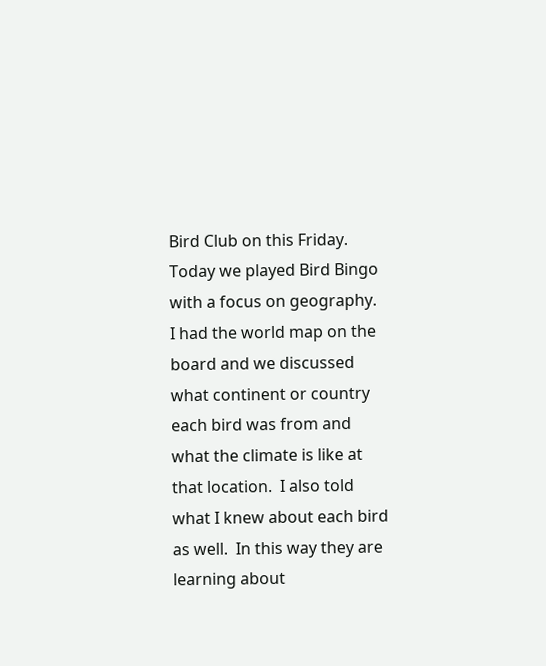Bird Club on this Friday.  Today we played Bird Bingo with a focus on geography.  I had the world map on the board and we discussed what continent or country each bird was from and what the climate is like at that location.  I also told what I knew about each bird as well.  In this way they are learning about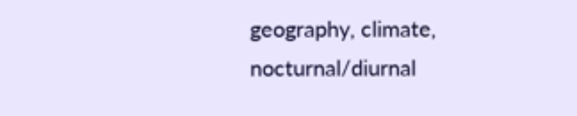geography, climate, nocturnal/diurnal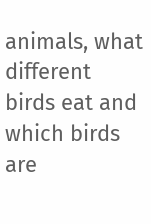animals, what different birds eat and which birds are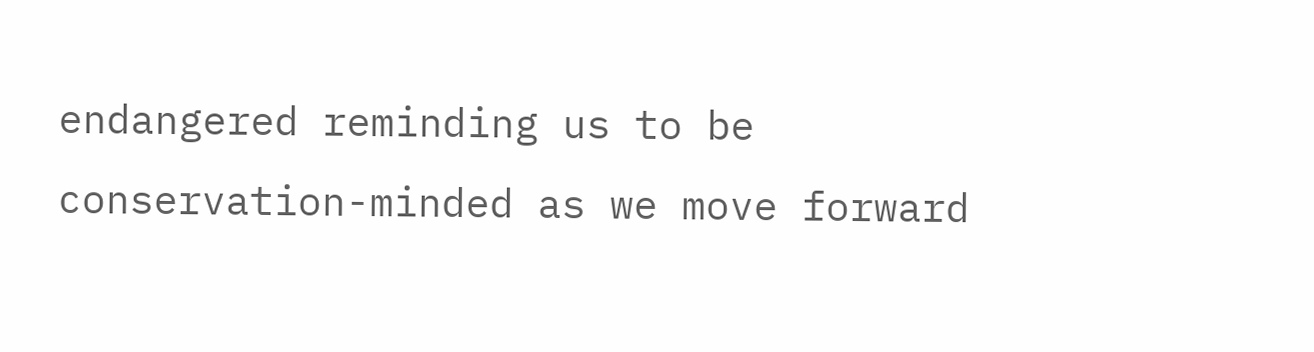endangered reminding us to be conservation-minded as we move forward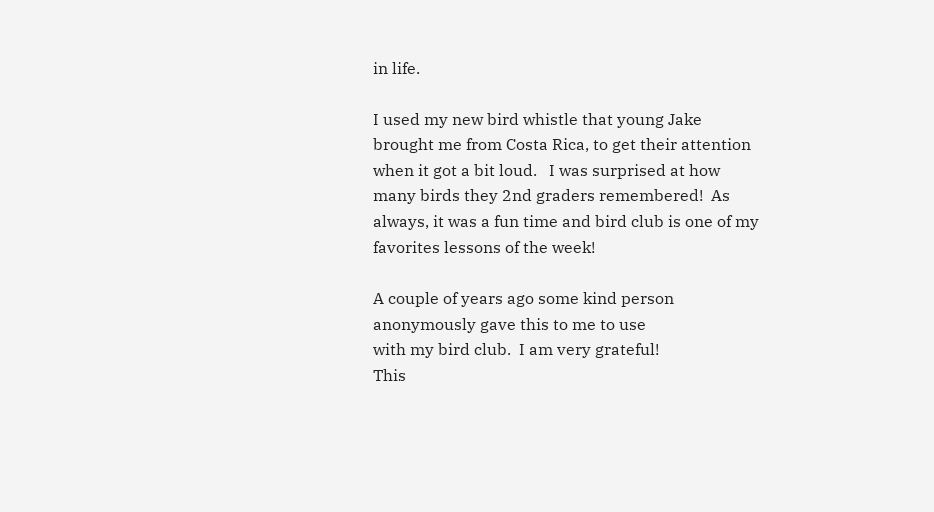in life.

I used my new bird whistle that young Jake brought me from Costa Rica, to get their attention when it got a bit loud.   I was surprised at how many birds they 2nd graders remembered!  As always, it was a fun time and bird club is one of my favorites lessons of the week!

A couple of years ago some kind person
anonymously gave this to me to use
with my bird club.  I am very grateful!
This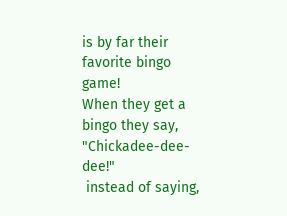is by far their favorite bingo game!
When they get a bingo they say, "Chickadee-dee-dee!"
 instead of saying,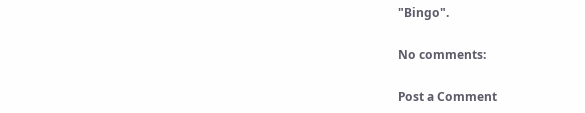"Bingo".

No comments:

Post a Comment